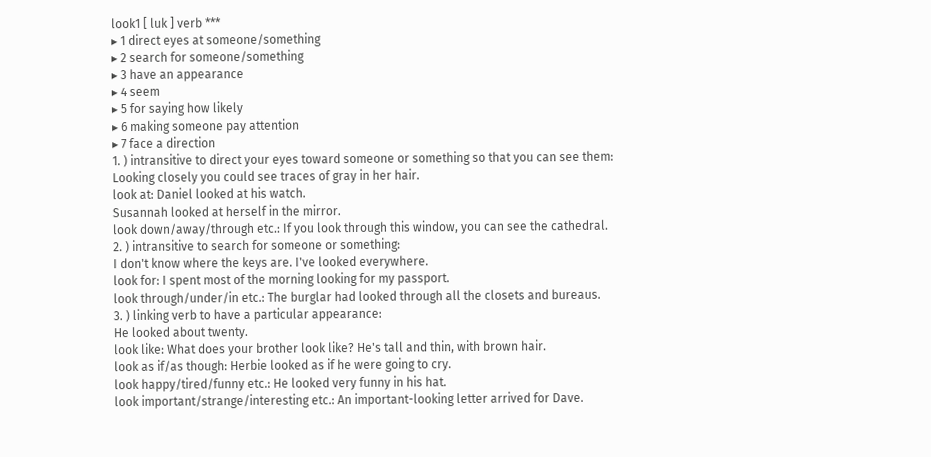look1 [ luk ] verb ***
▸ 1 direct eyes at someone/something
▸ 2 search for someone/something
▸ 3 have an appearance
▸ 4 seem
▸ 5 for saying how likely
▸ 6 making someone pay attention
▸ 7 face a direction
1. ) intransitive to direct your eyes toward someone or something so that you can see them:
Looking closely you could see traces of gray in her hair.
look at: Daniel looked at his watch.
Susannah looked at herself in the mirror.
look down/away/through etc.: If you look through this window, you can see the cathedral.
2. ) intransitive to search for someone or something:
I don't know where the keys are. I've looked everywhere.
look for: I spent most of the morning looking for my passport.
look through/under/in etc.: The burglar had looked through all the closets and bureaus.
3. ) linking verb to have a particular appearance:
He looked about twenty.
look like: What does your brother look like? He's tall and thin, with brown hair.
look as if/as though: Herbie looked as if he were going to cry.
look happy/tired/funny etc.: He looked very funny in his hat.
look important/strange/interesting etc.: An important-looking letter arrived for Dave.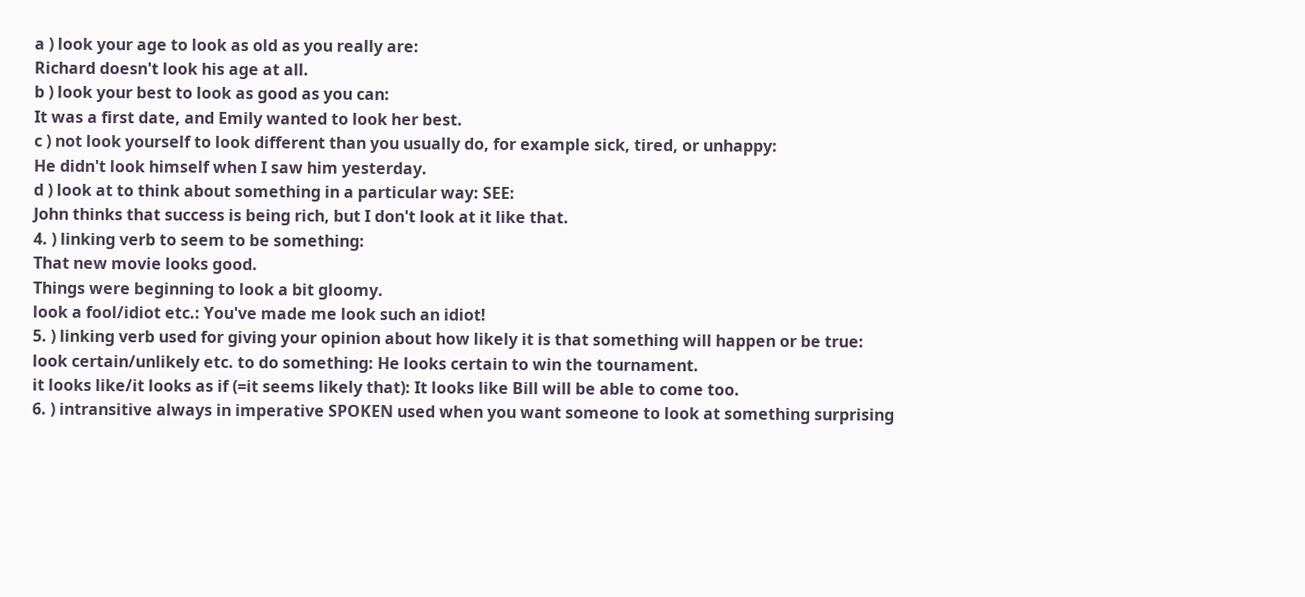a ) look your age to look as old as you really are:
Richard doesn't look his age at all.
b ) look your best to look as good as you can:
It was a first date, and Emily wanted to look her best.
c ) not look yourself to look different than you usually do, for example sick, tired, or unhappy:
He didn't look himself when I saw him yesterday.
d ) look at to think about something in a particular way: SEE:
John thinks that success is being rich, but I don't look at it like that.
4. ) linking verb to seem to be something:
That new movie looks good.
Things were beginning to look a bit gloomy.
look a fool/idiot etc.: You've made me look such an idiot!
5. ) linking verb used for giving your opinion about how likely it is that something will happen or be true:
look certain/unlikely etc. to do something: He looks certain to win the tournament.
it looks like/it looks as if (=it seems likely that): It looks like Bill will be able to come too.
6. ) intransitive always in imperative SPOKEN used when you want someone to look at something surprising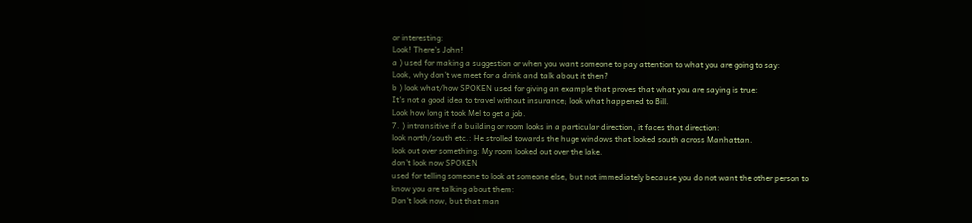or interesting:
Look! There's John!
a ) used for making a suggestion or when you want someone to pay attention to what you are going to say:
Look, why don't we meet for a drink and talk about it then?
b ) look what/how SPOKEN used for giving an example that proves that what you are saying is true:
It's not a good idea to travel without insurance; look what happened to Bill.
Look how long it took Mel to get a job.
7. ) intransitive if a building or room looks in a particular direction, it faces that direction:
look north/south etc.: He strolled towards the huge windows that looked south across Manhattan.
look out over something: My room looked out over the lake.
don't look now SPOKEN
used for telling someone to look at someone else, but not immediately because you do not want the other person to know you are talking about them:
Don't look now, but that man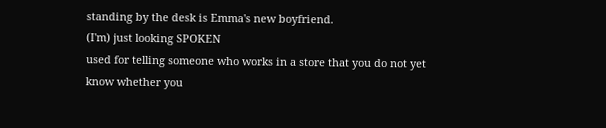standing by the desk is Emma's new boyfriend.
(I'm) just looking SPOKEN
used for telling someone who works in a store that you do not yet know whether you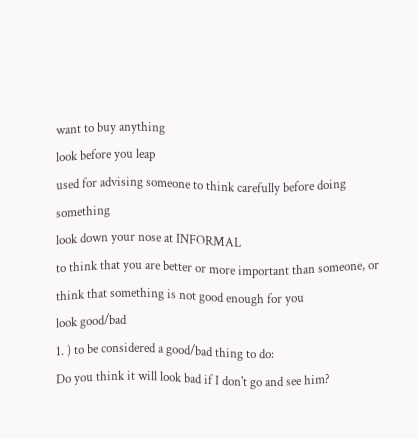want to buy anything
look before you leap
used for advising someone to think carefully before doing something
look down your nose at INFORMAL
to think that you are better or more important than someone, or think that something is not good enough for you
look good/bad
1. ) to be considered a good/bad thing to do:
Do you think it will look bad if I don't go and see him?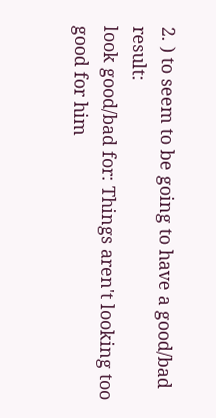2. ) to seem to be going to have a good/bad result:
look good/bad for: Things aren't looking too good for him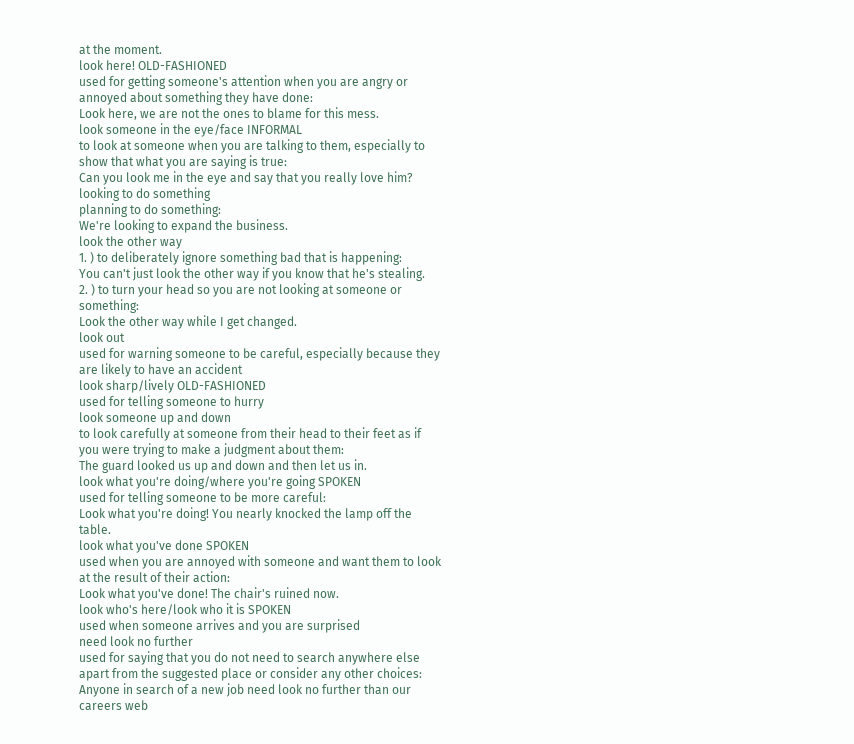at the moment.
look here! OLD-FASHIONED
used for getting someone's attention when you are angry or annoyed about something they have done:
Look here, we are not the ones to blame for this mess.
look someone in the eye/face INFORMAL
to look at someone when you are talking to them, especially to show that what you are saying is true:
Can you look me in the eye and say that you really love him?
looking to do something
planning to do something:
We're looking to expand the business.
look the other way
1. ) to deliberately ignore something bad that is happening:
You can't just look the other way if you know that he's stealing.
2. ) to turn your head so you are not looking at someone or something:
Look the other way while I get changed.
look out
used for warning someone to be careful, especially because they are likely to have an accident
look sharp/lively OLD-FASHIONED
used for telling someone to hurry
look someone up and down
to look carefully at someone from their head to their feet as if you were trying to make a judgment about them:
The guard looked us up and down and then let us in.
look what you're doing/where you're going SPOKEN
used for telling someone to be more careful:
Look what you're doing! You nearly knocked the lamp off the table.
look what you've done SPOKEN
used when you are annoyed with someone and want them to look at the result of their action:
Look what you've done! The chair's ruined now.
look who's here/look who it is SPOKEN
used when someone arrives and you are surprised
need look no further
used for saying that you do not need to search anywhere else apart from the suggested place or consider any other choices:
Anyone in search of a new job need look no further than our careers web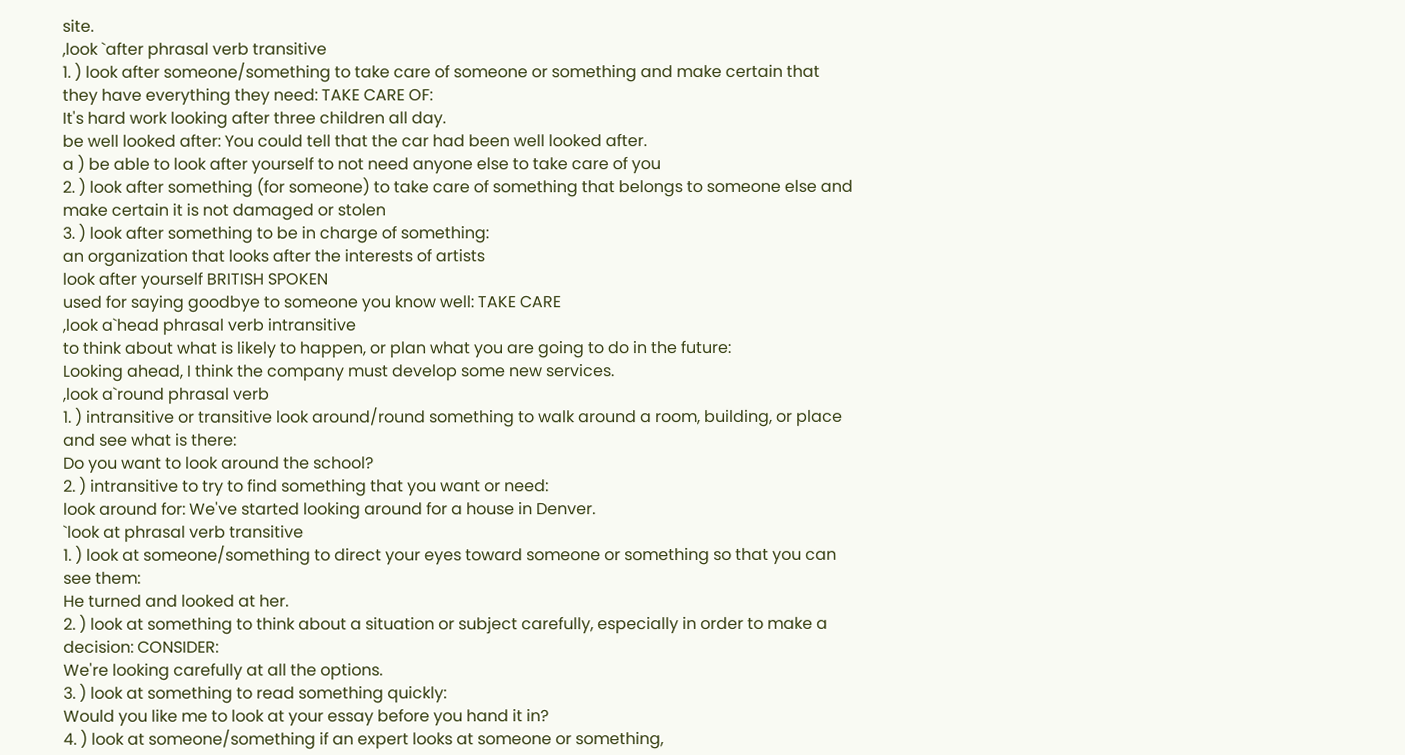site.
,look `after phrasal verb transitive
1. ) look after someone/something to take care of someone or something and make certain that they have everything they need: TAKE CARE OF:
It's hard work looking after three children all day.
be well looked after: You could tell that the car had been well looked after.
a ) be able to look after yourself to not need anyone else to take care of you
2. ) look after something (for someone) to take care of something that belongs to someone else and make certain it is not damaged or stolen
3. ) look after something to be in charge of something:
an organization that looks after the interests of artists
look after yourself BRITISH SPOKEN
used for saying goodbye to someone you know well: TAKE CARE
,look a`head phrasal verb intransitive
to think about what is likely to happen, or plan what you are going to do in the future:
Looking ahead, I think the company must develop some new services.
,look a`round phrasal verb
1. ) intransitive or transitive look around/round something to walk around a room, building, or place and see what is there:
Do you want to look around the school?
2. ) intransitive to try to find something that you want or need:
look around for: We've started looking around for a house in Denver.
`look at phrasal verb transitive
1. ) look at someone/something to direct your eyes toward someone or something so that you can see them:
He turned and looked at her.
2. ) look at something to think about a situation or subject carefully, especially in order to make a decision: CONSIDER:
We're looking carefully at all the options.
3. ) look at something to read something quickly:
Would you like me to look at your essay before you hand it in?
4. ) look at someone/something if an expert looks at someone or something,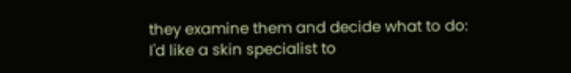they examine them and decide what to do:
I'd like a skin specialist to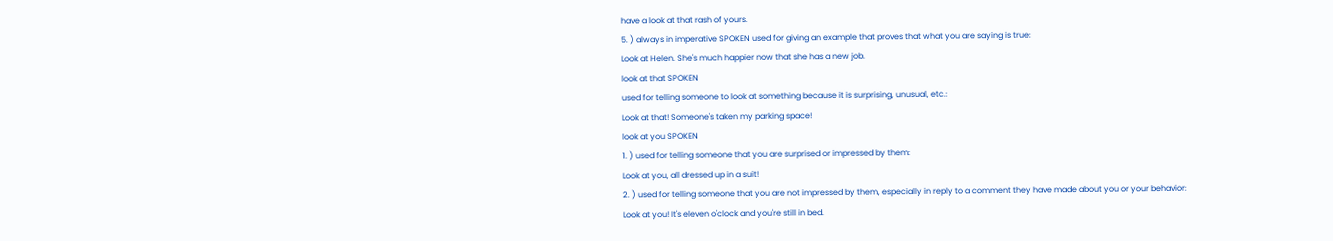have a look at that rash of yours.
5. ) always in imperative SPOKEN used for giving an example that proves that what you are saying is true:
Look at Helen. She's much happier now that she has a new job.
look at that SPOKEN
used for telling someone to look at something because it is surprising, unusual, etc.:
Look at that! Someone's taken my parking space!
look at you SPOKEN
1. ) used for telling someone that you are surprised or impressed by them:
Look at you, all dressed up in a suit!
2. ) used for telling someone that you are not impressed by them, especially in reply to a comment they have made about you or your behavior:
Look at you! It's eleven o'clock and you're still in bed.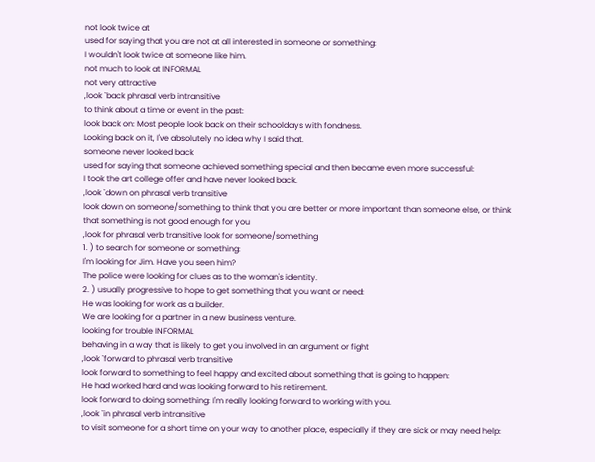not look twice at
used for saying that you are not at all interested in someone or something:
I wouldn't look twice at someone like him.
not much to look at INFORMAL
not very attractive
,look `back phrasal verb intransitive
to think about a time or event in the past:
look back on: Most people look back on their schooldays with fondness.
Looking back on it, I've absolutely no idea why I said that.
someone never looked back
used for saying that someone achieved something special and then became even more successful:
I took the art college offer and have never looked back.
,look `down on phrasal verb transitive
look down on someone/something to think that you are better or more important than someone else, or think that something is not good enough for you
,look for phrasal verb transitive look for someone/something
1. ) to search for someone or something:
I'm looking for Jim. Have you seen him?
The police were looking for clues as to the woman's identity.
2. ) usually progressive to hope to get something that you want or need:
He was looking for work as a builder.
We are looking for a partner in a new business venture.
looking for trouble INFORMAL
behaving in a way that is likely to get you involved in an argument or fight
,look `forward to phrasal verb transitive
look forward to something to feel happy and excited about something that is going to happen:
He had worked hard and was looking forward to his retirement.
look forward to doing something: I'm really looking forward to working with you.
,look `in phrasal verb intransitive
to visit someone for a short time on your way to another place, especially if they are sick or may need help: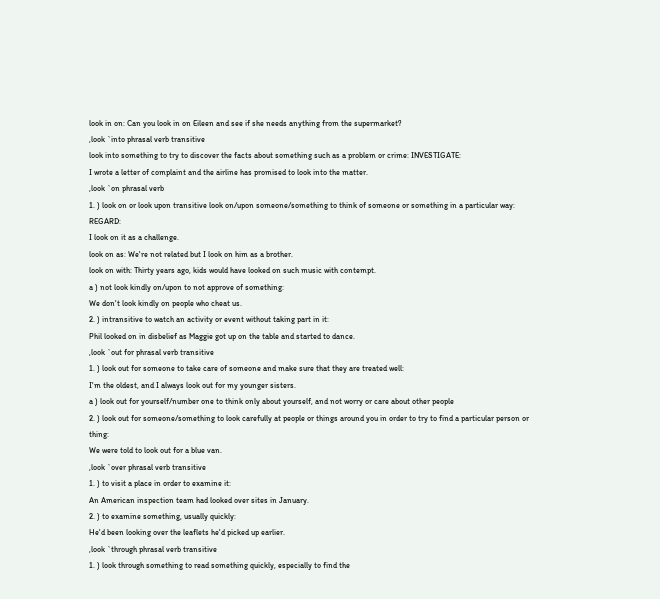look in on: Can you look in on Eileen and see if she needs anything from the supermarket?
,look `into phrasal verb transitive
look into something to try to discover the facts about something such as a problem or crime: INVESTIGATE:
I wrote a letter of complaint and the airline has promised to look into the matter.
,look `on phrasal verb
1. ) look on or look upon transitive look on/upon someone/something to think of someone or something in a particular way: REGARD:
I look on it as a challenge.
look on as: We're not related but I look on him as a brother.
look on with: Thirty years ago, kids would have looked on such music with contempt.
a ) not look kindly on/upon to not approve of something:
We don't look kindly on people who cheat us.
2. ) intransitive to watch an activity or event without taking part in it:
Phil looked on in disbelief as Maggie got up on the table and started to dance.
,look `out for phrasal verb transitive
1. ) look out for someone to take care of someone and make sure that they are treated well:
I'm the oldest, and I always look out for my younger sisters.
a ) look out for yourself/number one to think only about yourself, and not worry or care about other people
2. ) look out for someone/something to look carefully at people or things around you in order to try to find a particular person or thing:
We were told to look out for a blue van.
,look `over phrasal verb transitive
1. ) to visit a place in order to examine it:
An American inspection team had looked over sites in January.
2. ) to examine something, usually quickly:
He'd been looking over the leaflets he'd picked up earlier.
,look `through phrasal verb transitive
1. ) look through something to read something quickly, especially to find the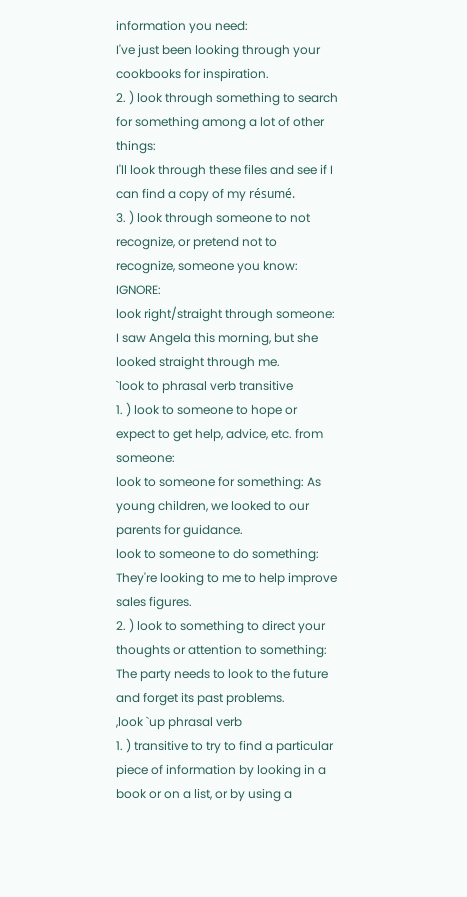information you need:
I've just been looking through your cookbooks for inspiration.
2. ) look through something to search for something among a lot of other things:
I'll look through these files and see if I can find a copy of my résumé.
3. ) look through someone to not recognize, or pretend not to recognize, someone you know: IGNORE:
look right/straight through someone: I saw Angela this morning, but she looked straight through me.
`look to phrasal verb transitive
1. ) look to someone to hope or expect to get help, advice, etc. from someone:
look to someone for something: As young children, we looked to our parents for guidance.
look to someone to do something: They're looking to me to help improve sales figures.
2. ) look to something to direct your thoughts or attention to something:
The party needs to look to the future and forget its past problems.
,look `up phrasal verb
1. ) transitive to try to find a particular piece of information by looking in a book or on a list, or by using a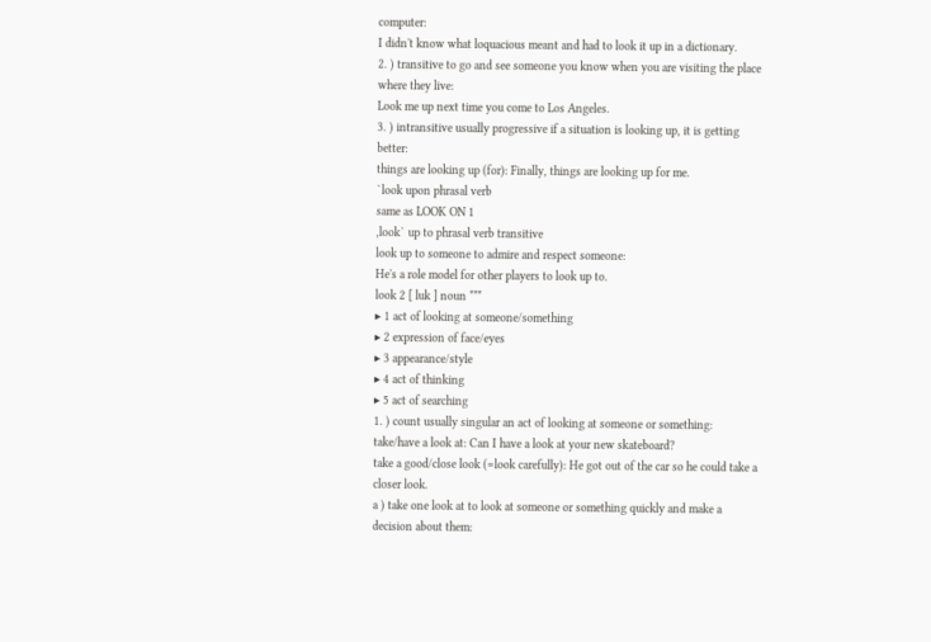computer:
I didn't know what loquacious meant and had to look it up in a dictionary.
2. ) transitive to go and see someone you know when you are visiting the place where they live:
Look me up next time you come to Los Angeles.
3. ) intransitive usually progressive if a situation is looking up, it is getting better:
things are looking up (for): Finally, things are looking up for me.
`look upon phrasal verb
same as LOOK ON 1
,look` up to phrasal verb transitive
look up to someone to admire and respect someone:
He's a role model for other players to look up to.
look 2 [ luk ] noun ***
▸ 1 act of looking at someone/something
▸ 2 expression of face/eyes
▸ 3 appearance/style
▸ 4 act of thinking
▸ 5 act of searching
1. ) count usually singular an act of looking at someone or something:
take/have a look at: Can I have a look at your new skateboard?
take a good/close look (=look carefully): He got out of the car so he could take a closer look.
a ) take one look at to look at someone or something quickly and make a decision about them: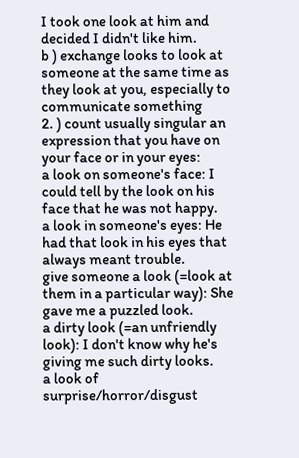I took one look at him and decided I didn't like him.
b ) exchange looks to look at someone at the same time as they look at you, especially to communicate something
2. ) count usually singular an expression that you have on your face or in your eyes:
a look on someone's face: I could tell by the look on his face that he was not happy.
a look in someone's eyes: He had that look in his eyes that always meant trouble.
give someone a look (=look at them in a particular way): She gave me a puzzled look.
a dirty look (=an unfriendly look): I don't know why he's giving me such dirty looks.
a look of surprise/horror/disgust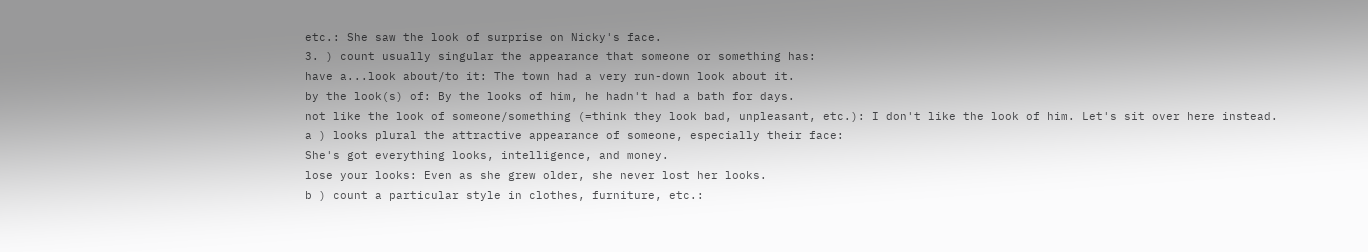etc.: She saw the look of surprise on Nicky's face.
3. ) count usually singular the appearance that someone or something has:
have a...look about/to it: The town had a very run-down look about it.
by the look(s) of: By the looks of him, he hadn't had a bath for days.
not like the look of someone/something (=think they look bad, unpleasant, etc.): I don't like the look of him. Let's sit over here instead.
a ) looks plural the attractive appearance of someone, especially their face:
She's got everything looks, intelligence, and money.
lose your looks: Even as she grew older, she never lost her looks.
b ) count a particular style in clothes, furniture, etc.: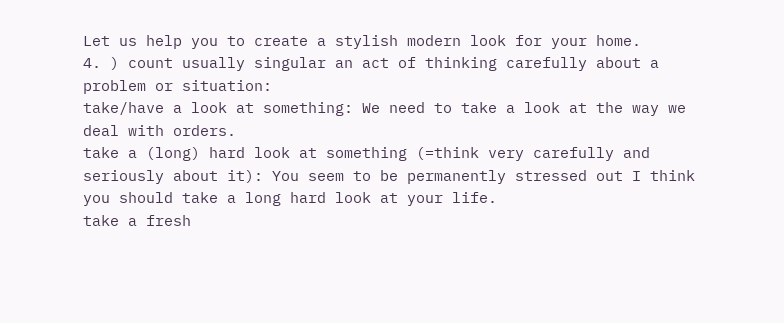Let us help you to create a stylish modern look for your home.
4. ) count usually singular an act of thinking carefully about a problem or situation:
take/have a look at something: We need to take a look at the way we deal with orders.
take a (long) hard look at something (=think very carefully and seriously about it): You seem to be permanently stressed out I think you should take a long hard look at your life.
take a fresh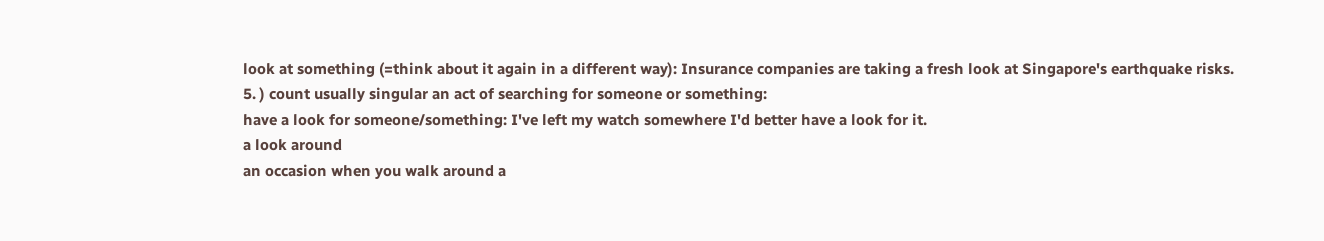look at something (=think about it again in a different way): Insurance companies are taking a fresh look at Singapore's earthquake risks.
5. ) count usually singular an act of searching for someone or something:
have a look for someone/something: I've left my watch somewhere I'd better have a look for it.
a look around
an occasion when you walk around a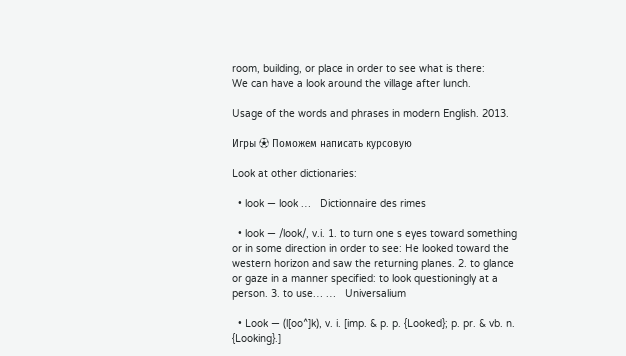room, building, or place in order to see what is there:
We can have a look around the village after lunch.

Usage of the words and phrases in modern English. 2013.

Игры ⚽ Поможем написать курсовую

Look at other dictionaries:

  • look — look …   Dictionnaire des rimes

  • look — /look/, v.i. 1. to turn one s eyes toward something or in some direction in order to see: He looked toward the western horizon and saw the returning planes. 2. to glance or gaze in a manner specified: to look questioningly at a person. 3. to use… …   Universalium

  • Look — (l[oo^]k), v. i. [imp. & p. p. {Looked}; p. pr. & vb. n. {Looking}.]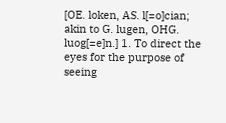[OE. loken, AS. l[=o]cian; akin to G. lugen, OHG. luog[=e]n.] 1. To direct the eyes for the purpose of seeing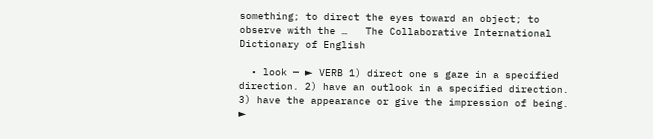something; to direct the eyes toward an object; to observe with the …   The Collaborative International Dictionary of English

  • look — ► VERB 1) direct one s gaze in a specified direction. 2) have an outlook in a specified direction. 3) have the appearance or give the impression of being. ►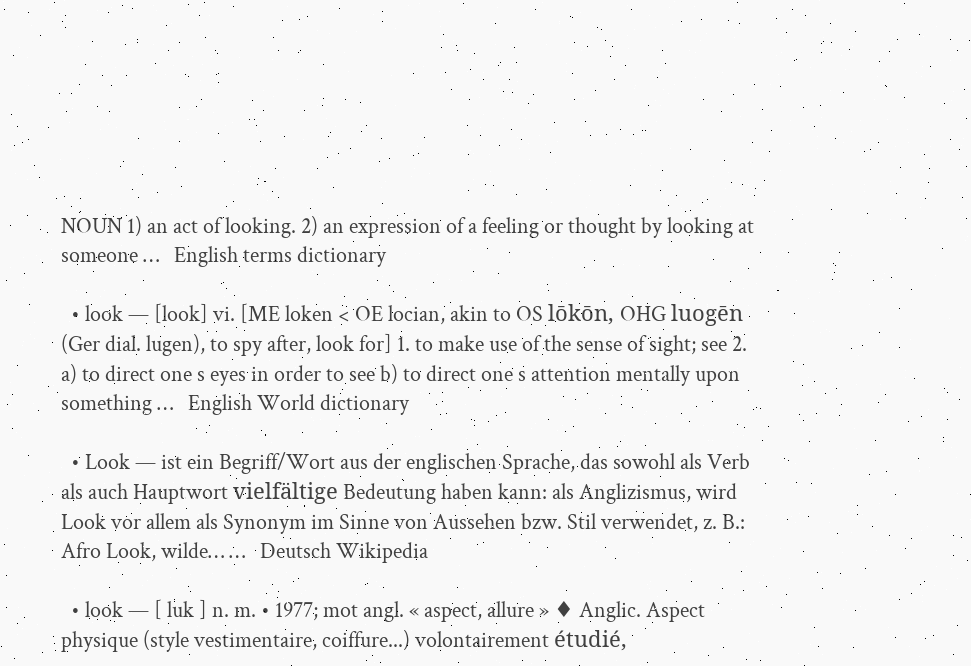NOUN 1) an act of looking. 2) an expression of a feeling or thought by looking at someone …   English terms dictionary

  • look — [look] vi. [ME loken < OE locian, akin to OS lōkōn, OHG luogēn (Ger dial. lugen), to spy after, look for] 1. to make use of the sense of sight; see 2. a) to direct one s eyes in order to see b) to direct one s attention mentally upon something …   English World dictionary

  • Look — ist ein Begriff/Wort aus der englischen Sprache, das sowohl als Verb als auch Hauptwort vielfältige Bedeutung haben kann: als Anglizismus, wird Look vor allem als Synonym im Sinne von Aussehen bzw. Stil verwendet, z. B.: Afro Look, wilde… …   Deutsch Wikipedia

  • look — [ luk ] n. m. • 1977; mot angl. « aspect, allure » ♦ Anglic. Aspect physique (style vestimentaire, coiffure...) volontairement étudié,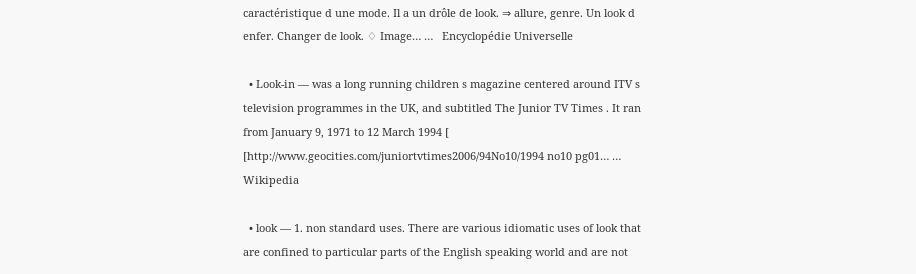caractéristique d une mode. Il a un drôle de look. ⇒ allure, genre. Un look d enfer. Changer de look. ♢ Image… …   Encyclopédie Universelle

  • Look-in — was a long running children s magazine centered around ITV s television programmes in the UK, and subtitled The Junior TV Times . It ran from January 9, 1971 to 12 March 1994 [ [http://www.geocities.com/juniortvtimes2006/94No10/1994 no10 pg01… …   Wikipedia

  • look — 1. non standard uses. There are various idiomatic uses of look that are confined to particular parts of the English speaking world and are not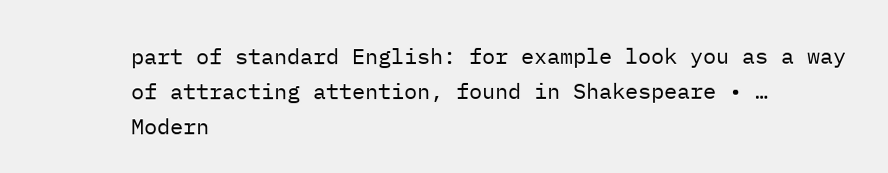part of standard English: for example look you as a way of attracting attention, found in Shakespeare • …   Modern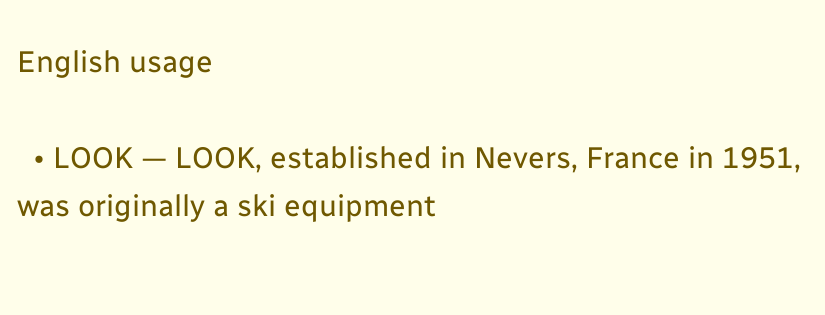English usage

  • LOOK — LOOK, established in Nevers, France in 1951, was originally a ski equipment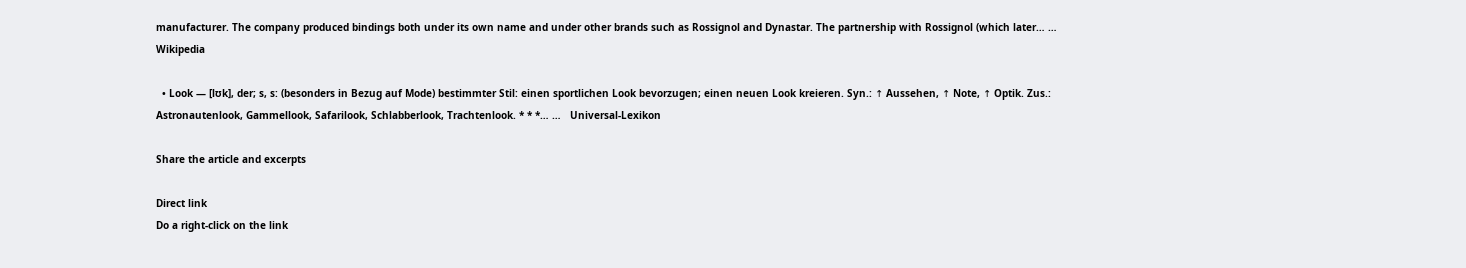manufacturer. The company produced bindings both under its own name and under other brands such as Rossignol and Dynastar. The partnership with Rossignol (which later… …   Wikipedia

  • Look — [lʊk], der; s, s: (besonders in Bezug auf Mode) bestimmter Stil: einen sportlichen Look bevorzugen; einen neuen Look kreieren. Syn.: ↑ Aussehen, ↑ Note, ↑ Optik. Zus.: Astronautenlook, Gammellook, Safarilook, Schlabberlook, Trachtenlook. * * *… …   Universal-Lexikon

Share the article and excerpts

Direct link
Do a right-click on the link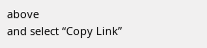above
and select “Copy Link”